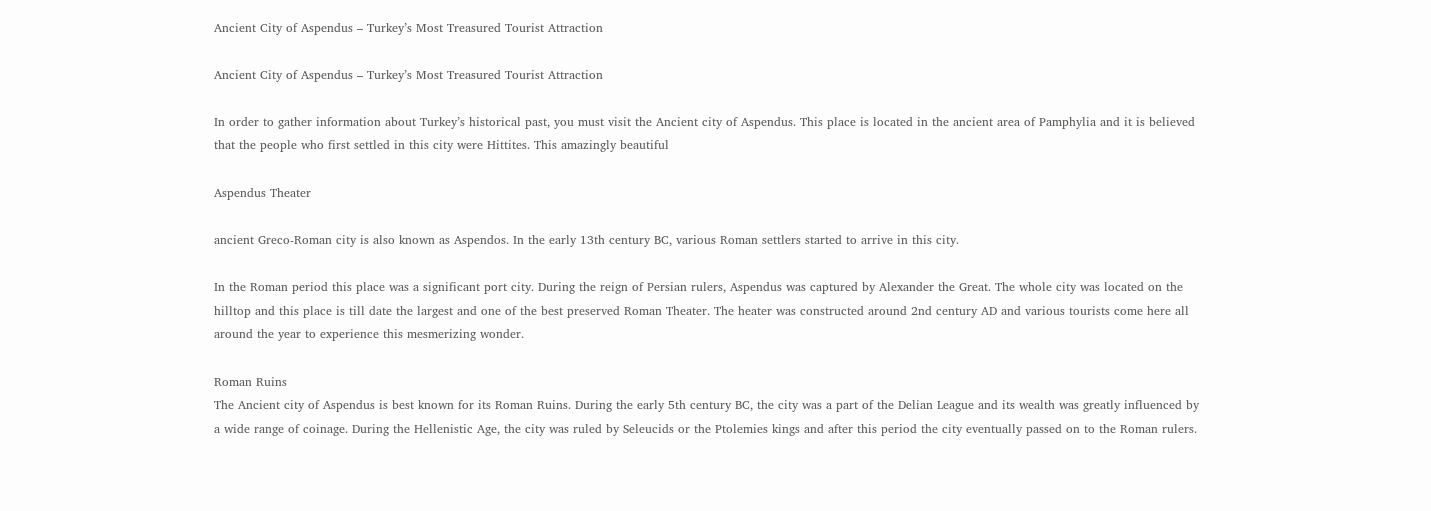Ancient City of Aspendus – Turkey’s Most Treasured Tourist Attraction

Ancient City of Aspendus – Turkey’s Most Treasured Tourist Attraction

In order to gather information about Turkey’s historical past, you must visit the Ancient city of Aspendus. This place is located in the ancient area of Pamphylia and it is believed that the people who first settled in this city were Hittites. This amazingly beautiful

Aspendus Theater

ancient Greco-Roman city is also known as Aspendos. In the early 13th century BC, various Roman settlers started to arrive in this city.

In the Roman period this place was a significant port city. During the reign of Persian rulers, Aspendus was captured by Alexander the Great. The whole city was located on the hilltop and this place is till date the largest and one of the best preserved Roman Theater. The heater was constructed around 2nd century AD and various tourists come here all around the year to experience this mesmerizing wonder.

Roman Ruins
The Ancient city of Aspendus is best known for its Roman Ruins. During the early 5th century BC, the city was a part of the Delian League and its wealth was greatly influenced by a wide range of coinage. During the Hellenistic Age, the city was ruled by Seleucids or the Ptolemies kings and after this period the city eventually passed on to the Roman rulers.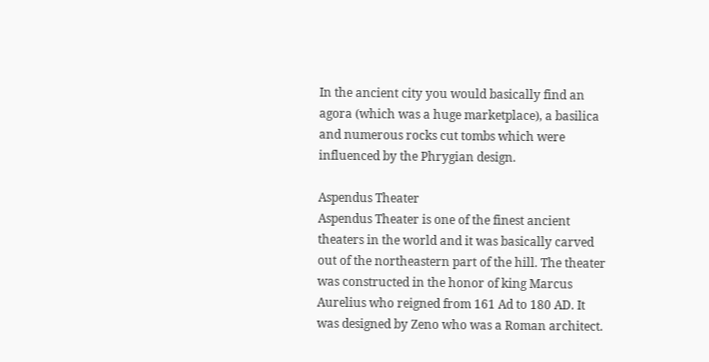In the ancient city you would basically find an agora (which was a huge marketplace), a basilica and numerous rocks cut tombs which were influenced by the Phrygian design.

Aspendus Theater
Aspendus Theater is one of the finest ancient theaters in the world and it was basically carved out of the northeastern part of the hill. The theater was constructed in the honor of king Marcus Aurelius who reigned from 161 Ad to 180 AD. It was designed by Zeno who was a Roman architect.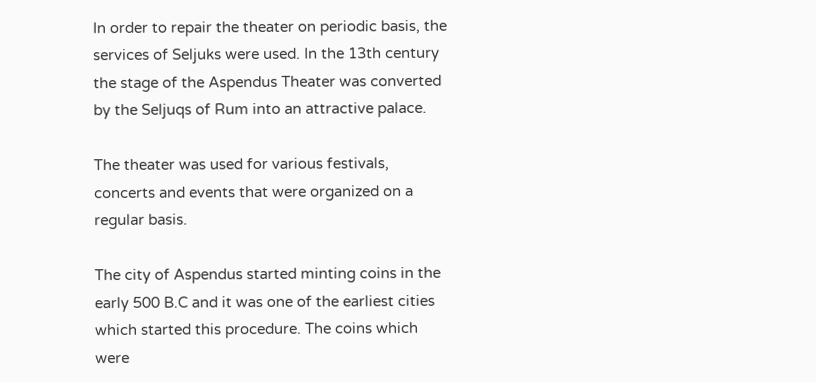In order to repair the theater on periodic basis, the services of Seljuks were used. In the 13th century the stage of the Aspendus Theater was converted by the Seljuqs of Rum into an attractive palace.

The theater was used for various festivals, concerts and events that were organized on a regular basis.

The city of Aspendus started minting coins in the early 500 B.C and it was one of the earliest cities which started this procedure. The coins which were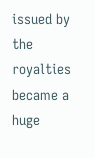issued by the royalties became a huge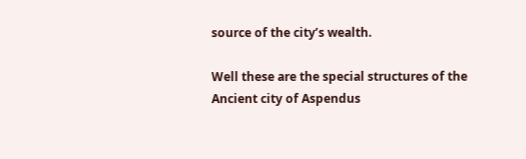source of the city’s wealth.

Well these are the special structures of the Ancient city of Aspendus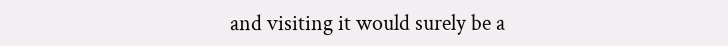and visiting it would surely be a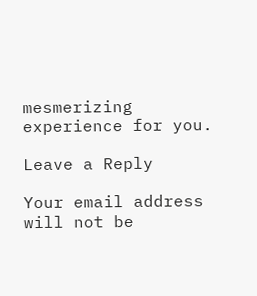mesmerizing experience for you.

Leave a Reply

Your email address will not be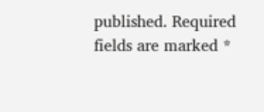published. Required fields are marked *